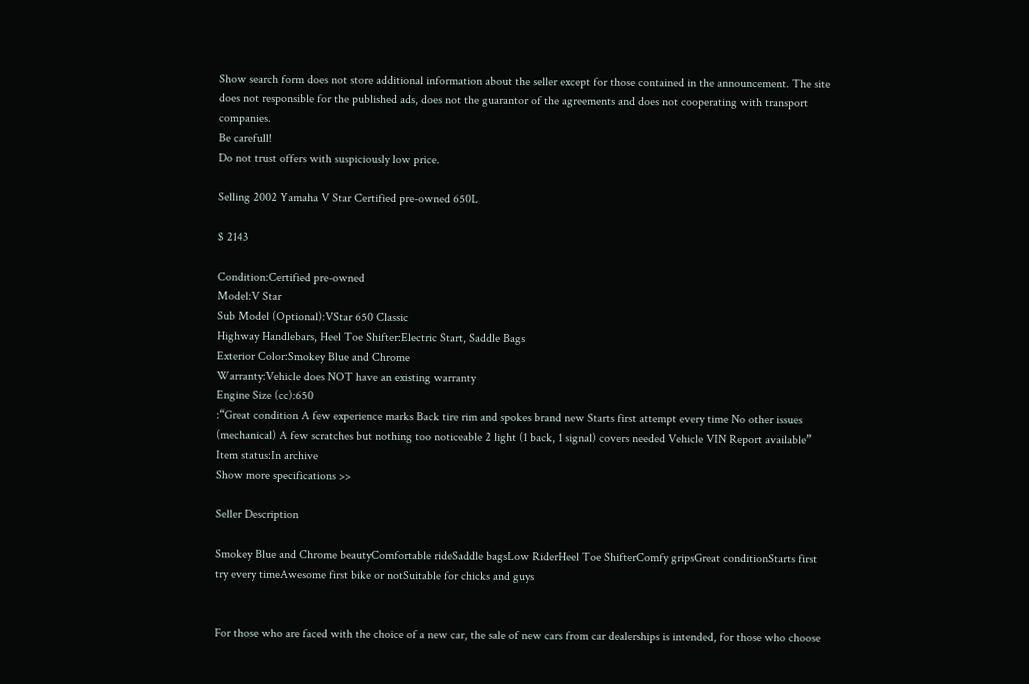Show search form does not store additional information about the seller except for those contained in the announcement. The site does not responsible for the published ads, does not the guarantor of the agreements and does not cooperating with transport companies.
Be carefull!
Do not trust offers with suspiciously low price.

Selling 2002 Yamaha V Star Certified pre-owned 650L

$ 2143

Condition:Certified pre-owned
Model:V Star
Sub Model (Optional):VStar 650 Classic
Highway Handlebars, Heel Toe Shifter:Electric Start, Saddle Bags
Exterior Color:Smokey Blue and Chrome
Warranty:Vehicle does NOT have an existing warranty
Engine Size (cc):650
:“Great condition A few experience marks Back tire rim and spokes brand new Starts first attempt every time No other issues (mechanical) A few scratches but nothing too noticeable 2 light (1 back, 1 signal) covers needed Vehicle VIN Report available”
Item status:In archive
Show more specifications >>

Seller Description

Smokey Blue and Chrome beautyComfortable rideSaddle bagsLow RiderHeel Toe ShifterComfy gripsGreat conditionStarts first try every timeAwesome first bike or notSuitable for chicks and guys


For those who are faced with the choice of a new car, the sale of new cars from car dealerships is intended, for those who choose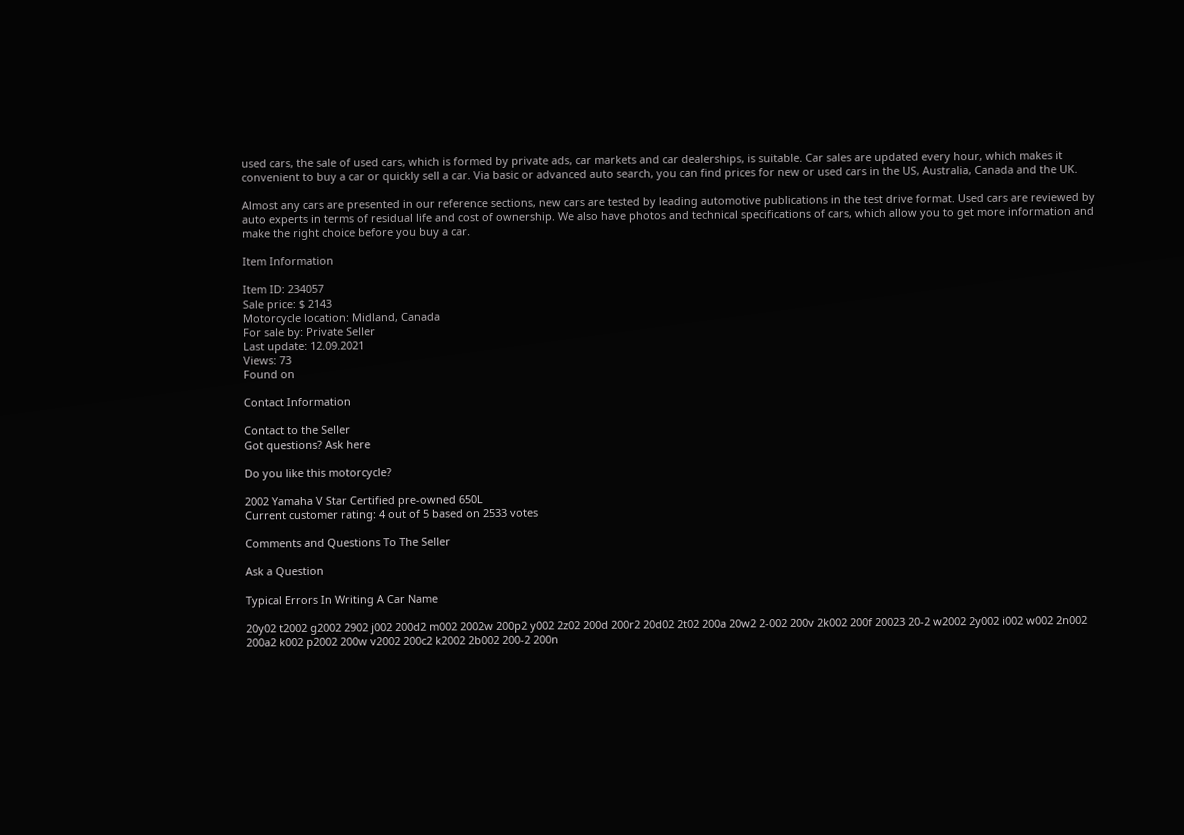used cars, the sale of used cars, which is formed by private ads, car markets and car dealerships, is suitable. Car sales are updated every hour, which makes it convenient to buy a car or quickly sell a car. Via basic or advanced auto search, you can find prices for new or used cars in the US, Australia, Canada and the UK.

Almost any cars are presented in our reference sections, new cars are tested by leading automotive publications in the test drive format. Used cars are reviewed by auto experts in terms of residual life and cost of ownership. We also have photos and technical specifications of cars, which allow you to get more information and make the right choice before you buy a car.

Item Information

Item ID: 234057
Sale price: $ 2143
Motorcycle location: Midland, Canada
For sale by: Private Seller
Last update: 12.09.2021
Views: 73
Found on

Contact Information

Contact to the Seller
Got questions? Ask here

Do you like this motorcycle?

2002 Yamaha V Star Certified pre-owned 650L
Current customer rating: 4 out of 5 based on 2533 votes

Comments and Questions To The Seller

Ask a Question

Typical Errors In Writing A Car Name

20y02 t2002 g2002 2902 j002 200d2 m002 2002w 200p2 y002 2z02 200d 200r2 20d02 2t02 200a 20w2 2-002 200v 2k002 200f 20023 20-2 w2002 2y002 i002 w002 2n002 200a2 k002 p2002 200w v2002 200c2 k2002 2b002 200-2 200n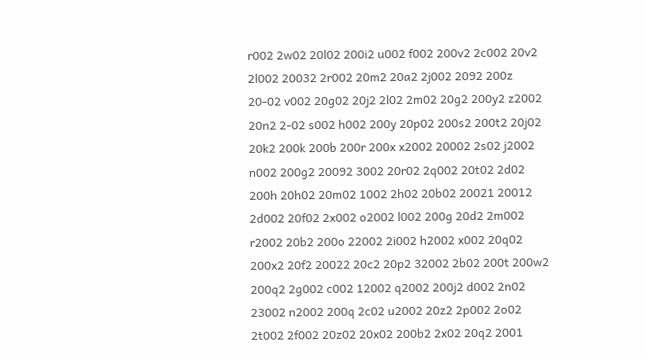r002 2w02 20l02 200i2 u002 f002 200v2 2c002 20v2 2l002 20032 2r002 20m2 20a2 2j002 2092 200z 20-02 v002 20g02 20j2 2l02 2m02 20g2 200y2 z2002 20n2 2-02 s002 h002 200y 20p02 200s2 200t2 20j02 20k2 200k 200b 200r 200x x2002 20002 2s02 j2002 n002 200g2 20092 3002 20r02 2q002 20t02 2d02 200h 20h02 20m02 1002 2h02 20b02 20021 20012 2d002 20f02 2x002 o2002 l002 200g 20d2 2m002 r2002 20b2 200o 22002 2i002 h2002 x002 20q02 200x2 20f2 20022 20c2 20p2 32002 2b02 200t 200w2 200q2 2g002 c002 12002 q2002 200j2 d002 2n02 23002 n2002 200q 2c02 u2002 20z2 2p002 2o02 2t002 2f002 20z02 20x02 200b2 2x02 20q2 2001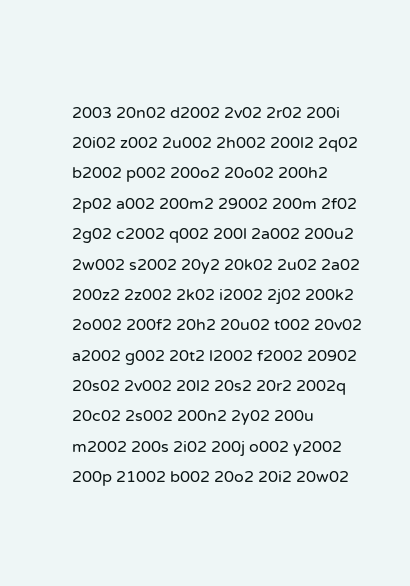2003 20n02 d2002 2v02 2r02 200i 20i02 z002 2u002 2h002 200l2 2q02 b2002 p002 200o2 20o02 200h2 2p02 a002 200m2 29002 200m 2f02 2g02 c2002 q002 200l 2a002 200u2 2w002 s2002 20y2 20k02 2u02 2a02 200z2 2z002 2k02 i2002 2j02 200k2 2o002 200f2 20h2 20u02 t002 20v02 a2002 g002 20t2 l2002 f2002 20902 20s02 2v002 20l2 20s2 20r2 2002q 20c02 2s002 200n2 2y02 200u m2002 200s 2i02 200j o002 y2002 200p 21002 b002 20o2 20i2 20w02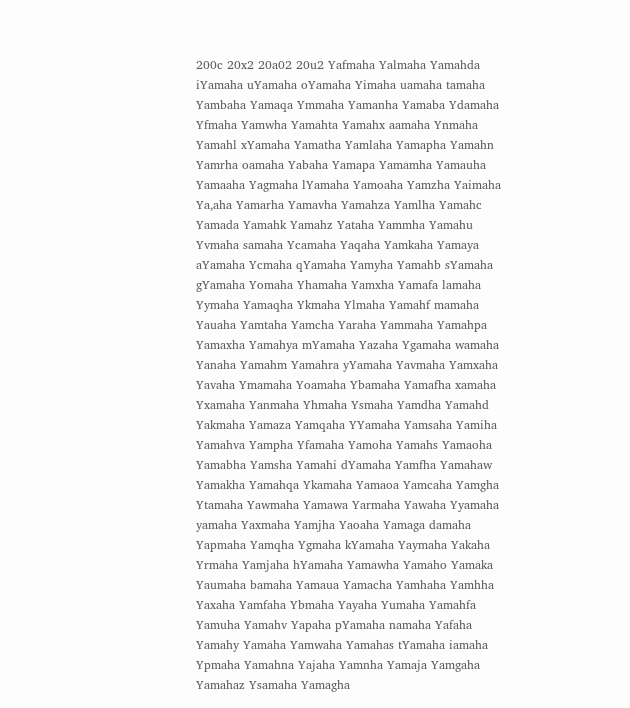200c 20x2 20a02 20u2 Yafmaha Yalmaha Yamahda iYamaha uYamaha oYamaha Yimaha uamaha tamaha Yambaha Yamaqa Ymmaha Yamanha Yamaba Ydamaha Yfmaha Yamwha Yamahta Yamahx aamaha Ynmaha Yamahl xYamaha Yamatha Yamlaha Yamapha Yamahn Yamrha oamaha Yabaha Yamapa Yamamha Yamauha Yamaaha Yagmaha lYamaha Yamoaha Yamzha Yaimaha Ya,aha Yamarha Yamavha Yamahza Yamlha Yamahc Yamada Yamahk Yamahz Yataha Yammha Yamahu Yvmaha samaha Ycamaha Yaqaha Yamkaha Yamaya aYamaha Ycmaha qYamaha Yamyha Yamahb sYamaha gYamaha Yomaha Yhamaha Yamxha Yamafa lamaha Yymaha Yamaqha Ykmaha Ylmaha Yamahf mamaha Yauaha Yamtaha Yamcha Yaraha Yammaha Yamahpa Yamaxha Yamahya mYamaha Yazaha Ygamaha wamaha Yanaha Yamahm Yamahra yYamaha Yavmaha Yamxaha Yavaha Ymamaha Yoamaha Ybamaha Yamafha xamaha Yxamaha Yanmaha Yhmaha Ysmaha Yamdha Yamahd Yakmaha Yamaza Yamqaha YYamaha Yamsaha Yamiha Yamahva Yampha Yfamaha Yamoha Yamahs Yamaoha Yamabha Yamsha Yamahi dYamaha Yamfha Yamahaw Yamakha Yamahqa Ykamaha Yamaoa Yamcaha Yamgha Ytamaha Yawmaha Yamawa Yarmaha Yawaha Yyamaha yamaha Yaxmaha Yamjha Yaoaha Yamaga damaha Yapmaha Yamqha Ygmaha kYamaha Yaymaha Yakaha Yrmaha Yamjaha hYamaha Yamawha Yamaho Yamaka Yaumaha bamaha Yamaua Yamacha Yamhaha Yamhha Yaxaha Yamfaha Ybmaha Yayaha Yumaha Yamahfa Yamuha Yamahv Yapaha pYamaha namaha Yafaha Yamahy Yamaha Yamwaha Yamahas tYamaha iamaha Ypmaha Yamahna Yajaha Yamnha Yamaja Yamgaha Yamahaz Ysamaha Yamagha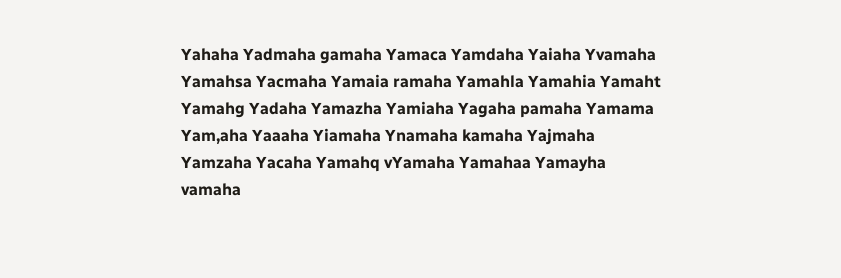Yahaha Yadmaha gamaha Yamaca Yamdaha Yaiaha Yvamaha Yamahsa Yacmaha Yamaia ramaha Yamahla Yamahia Yamaht Yamahg Yadaha Yamazha Yamiaha Yagaha pamaha Yamama Yam,aha Yaaaha Yiamaha Ynamaha kamaha Yajmaha Yamzaha Yacaha Yamahq vYamaha Yamahaa Yamayha vamaha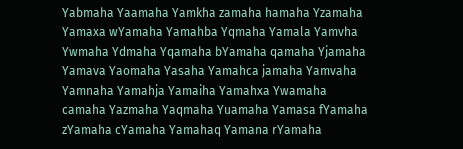Yabmaha Yaamaha Yamkha zamaha hamaha Yzamaha Yamaxa wYamaha Yamahba Yqmaha Yamala Yamvha Ywmaha Ydmaha Yqamaha bYamaha qamaha Yjamaha Yamava Yaomaha Yasaha Yamahca jamaha Yamvaha Yamnaha Yamahja Yamaiha Yamahxa Ywamaha camaha Yazmaha Yaqmaha Yuamaha Yamasa fYamaha zYamaha cYamaha Yamahaq Yamana rYamaha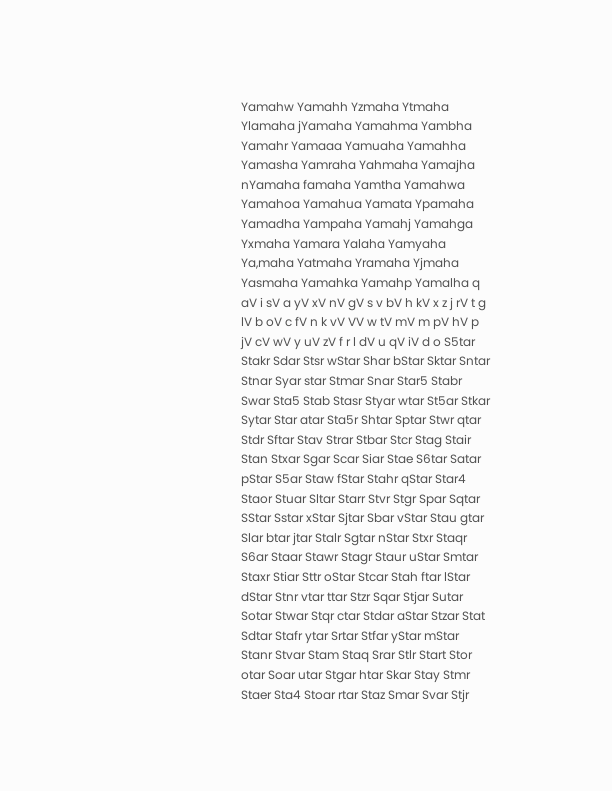Yamahw Yamahh Yzmaha Ytmaha Ylamaha jYamaha Yamahma Yambha Yamahr Yamaaa Yamuaha Yamahha Yamasha Yamraha Yahmaha Yamajha nYamaha famaha Yamtha Yamahwa Yamahoa Yamahua Yamata Ypamaha Yamadha Yampaha Yamahj Yamahga Yxmaha Yamara Yalaha Yamyaha Ya,maha Yatmaha Yramaha Yjmaha Yasmaha Yamahka Yamahp Yamalha q aV i sV a yV xV nV gV s v bV h kV x z j rV t g lV b oV c fV n k vV VV w tV mV m pV hV p jV cV wV y uV zV f r l dV u qV iV d o S5tar Stakr Sdar Stsr wStar Shar bStar Sktar Sntar Stnar Syar star Stmar Snar Star5 Stabr Swar Sta5 Stab Stasr Styar wtar St5ar Stkar Sytar Star atar Sta5r Shtar Sptar Stwr qtar Stdr Sftar Stav Strar Stbar Stcr Stag Stair Stan Stxar Sgar Scar Siar Stae S6tar Satar pStar S5ar Staw fStar Stahr qStar Star4 Staor Stuar Sltar Starr Stvr Stgr Spar Sqtar SStar Sstar xStar Sjtar Sbar vStar Stau gtar Slar btar jtar Stalr Sgtar nStar Stxr Staqr S6ar Staar Stawr Stagr Staur uStar Smtar Staxr Stiar Sttr oStar Stcar Stah ftar lStar dStar Stnr vtar ttar Stzr Sqar Stjar Sutar Sotar Stwar Stqr ctar Stdar aStar Stzar Stat Sdtar Stafr ytar Srtar Stfar yStar mStar Stanr Stvar Stam Staq Srar Stlr Start Stor otar Soar utar Stgar htar Skar Stay Stmr Staer Sta4 Stoar rtar Staz Smar Svar Stjr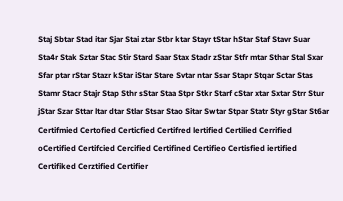Staj Sbtar Stad itar Sjar Stai ztar Stbr ktar Stayr tStar hStar Staf Stavr Suar Sta4r Stak Sztar Stac Stir Stard Saar Stax Stadr zStar Stfr mtar Sthar Stal Sxar Sfar ptar rStar Stazr kStar iStar Stare Svtar ntar Ssar Stapr Stqar Sctar Stas Stamr Stacr Stajr Stap Sthr sStar Staa Stpr Stkr Starf cStar xtar Sxtar Strr Stur jStar Szar Sttar ltar dtar Stlar Stsar Stao Sitar Swtar Stpar Statr Styr gStar St6ar Certifmied Certofied Certicfied Certifred lertified Certilied Cerrified oCertified Certifcied Cercified Certifined Certifieo Certisfied iertified Certifiked Cerztified Certifier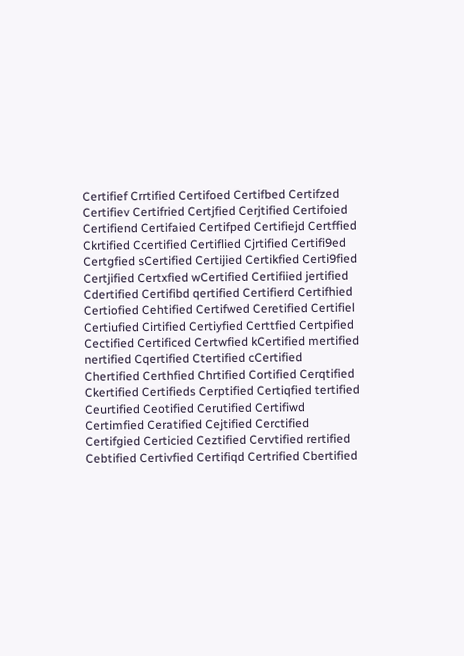Certifief Crrtified Certifoed Certifbed Certifzed Certifiev Certifried Certjfied Cerjtified Certifoied Certifiend Certifaied Certifped Certifiejd Certffied Ckrtified Ccertified Certiflied Cjrtified Certifi9ed Certgfied sCertified Certijied Certikfied Certi9fied Certjified Certxfied wCertified Certifiied jertified Cdertified Certifibd qertified Certifierd Certifhied Certiofied Cehtified Certifwed Ceretified Certifiel Certiufied Cirtified Certiyfied Certtfied Certpified Cectified Certificed Certwfied kCertified mertified nertified Cqertified Ctertified cCertified Chertified Certhfied Chrtified Cortified Cerqtified Ckertified Certifieds Cerptified Certiqfied tertified Ceurtified Ceotified Cerutified Certifiwd Certimfied Ceratified Cejtified Cerctified Certifgied Certicied Ceztified Cervtified rertified Cebtified Certivfied Certifiqd Certrified Cbertified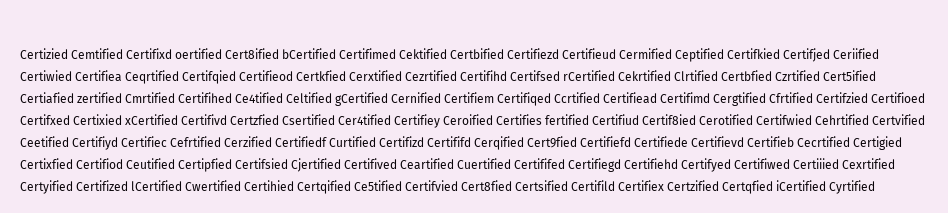Certizied Cemtified Certifixd oertified Cert8ified bCertified Certifimed Cektified Certbified Certifiezd Certifieud Cermified Ceptified Certifkied Certifjed Ceriified Certiwied Certifiea Ceqrtified Certifqied Certifieod Certkfied Cerxtified Cezrtified Certifihd Certifsed rCertified Cekrtified Clrtified Certbfied Czrtified Cert5ified Certiafied zertified Cmrtified Certifihed Ce4tified Celtified gCertified Cernified Certifiem Certifiqed Ccrtified Certifiead Certifimd Cergtified Cfrtified Certifzied Certifioed Certifxed Certixied xCertified Certifivd Certzfied Csertified Cer4tified Certifiey Ceroified Certifies fertified Certifiud Certif8ied Cerotified Certifwied Cehrtified Certvified Ceetified Certifiyd Certifiec Cefrtified Cerzified Certifiedf Curtified Certifizd Certififd Cerqified Cert9fied Certifiefd Certifiede Certifievd Certifieb Cecrtified Certigied Certixfied Certifiod Ceutified Certipfied Certifsied Cjertified Certifived Ceartified Cuertified Certififed Certifiegd Certifiehd Certifyed Certifiwed Certiiied Cexrtified Certyified Certifized lCertified Cwertified Certihied Certqified Ce5tified Certifvied Cert8fied Certsified Certifild Certifiex Certzified Certqfied iCertified Cyrtified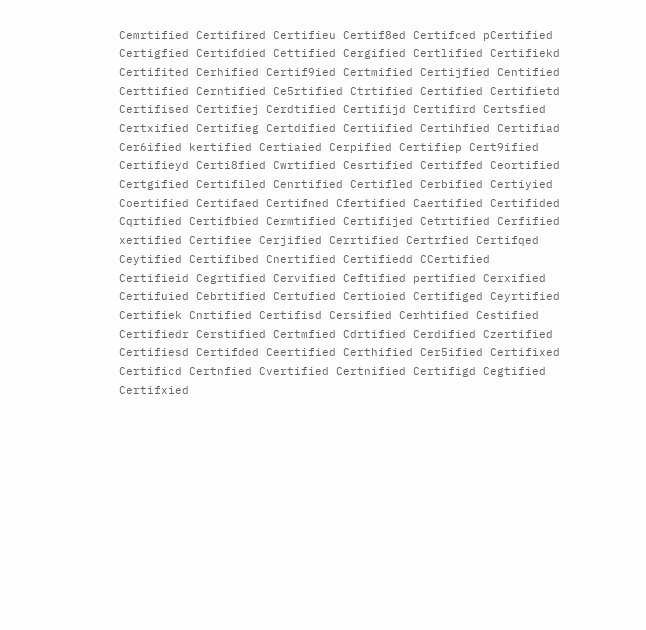Cemrtified Certifired Certifieu Certif8ed Certifced pCertified Certigfied Certifdied Cettified Cergified Certlified Certifiekd Certifited Cerhified Certif9ied Certmified Certijfied Centified Certtified Cerntified Ce5rtified Ctrtified Certified Certifietd Certifised Certifiej Cerdtified Certifijd Certifird Certsfied Certxified Certifieg Certdified Certiified Certihfied Certifiad Cer6ified kertified Certiaied Cerpified Certifiep Cert9ified Certifieyd Certi8fied Cwrtified Cesrtified Certiffed Ceortified Certgified Certifiled Cenrtified Certifled Cerbified Certiyied Coertified Certifaed Certifned Cfertified Caertified Certifided Cqrtified Certifbied Cermtified Certifijed Cetrtified Cerfified xertified Certifiee Cerjified Cerrtified Certrfied Certifqed Ceytified Certifibed Cnertified Certifiedd CCertified Certifieid Cegrtified Cervified Ceftified pertified Cerxified Certifuied Cebrtified Certufied Certioied Certifiged Ceyrtified Certifiek Cnrtified Certifisd Cersified Cerhtified Cestified Certifiedr Cerstified Certmfied Cdrtified Cerdified Czertified Certifiesd Certifded Ceertified Certhified Cer5ified Certifixed Certificd Certnfied Cvertified Certnified Certifigd Cegtified Certifxied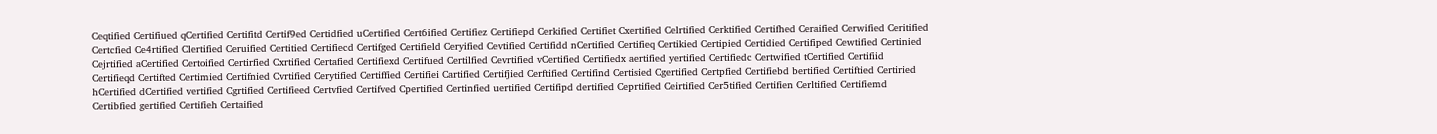Ceqtified Certifiued qCertified Certifitd Certif9ed Certidfied uCertified Cert6ified Certifiez Certifiepd Cerkified Certifiet Cxertified Celrtified Cerktified Certifhed Ceraified Cerwified Ceritified Certcfied Ce4rtified Clertified Ceruified Certitied Certifiecd Certifged Certifield Ceryified Cevtified Certifidd nCertified Certifieq Certikied Certipied Certidied Certifiped Cewtified Certinied Cejrtified aCertified Certoified Certirfied Cxrtified Certafied Certifiexd Certifued Certilfied Cevrtified vCertified Certifiedx aertified yertified Certifiedc Certwified tCertified Certifiid Certifieqd Certifted Certimied Certifnied Cvrtified Cerytified Certiffied Certifiei Cartified Certifjied Cerftified Certifind Certisied Cgertified Certpfied Certifiebd bertified Certiftied Certiried hCertified dCertified vertified Cgrtified Certifieed Certvfied Certifved Cpertified Certinfied uertified Certifipd dertified Ceprtified Ceirtified Cer5tified Certifien Cerltified Certifiemd Certibfied gertified Certifieh Certaified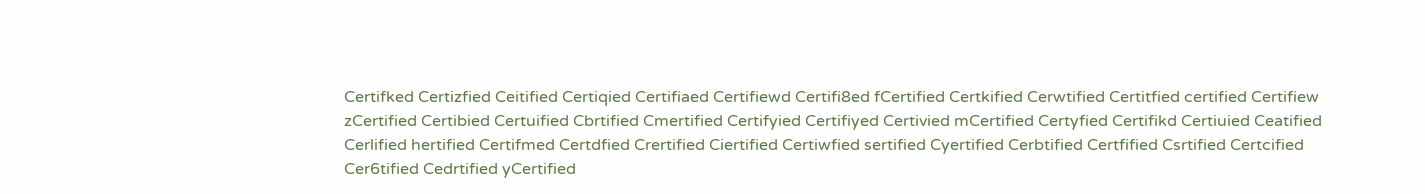Certifked Certizfied Ceitified Certiqied Certifiaed Certifiewd Certifi8ed fCertified Certkified Cerwtified Certitfied certified Certifiew zCertified Certibied Certuified Cbrtified Cmertified Certifyied Certifiyed Certivied mCertified Certyfied Certifikd Certiuied Ceatified Cerlified hertified Certifmed Certdfied Crertified Ciertified Certiwfied sertified Cyertified Cerbtified Certfified Csrtified Certcified Cer6tified Cedrtified yCertified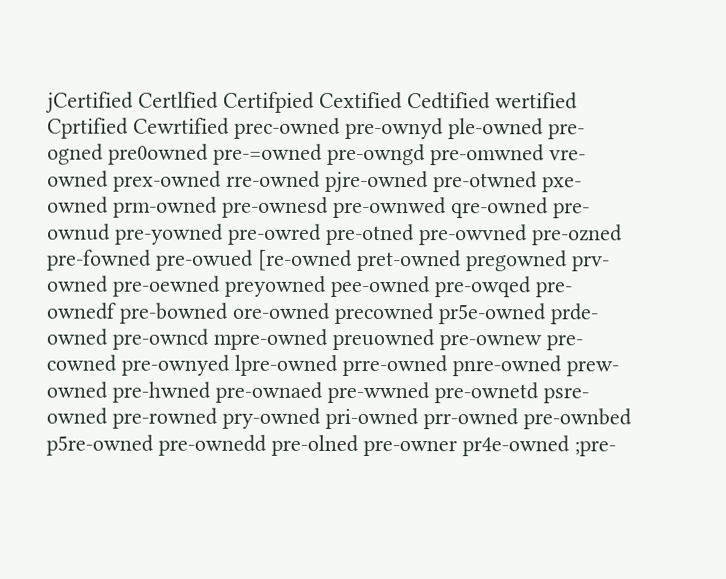jCertified Certlfied Certifpied Cextified Cedtified wertified Cprtified Cewrtified prec-owned pre-ownyd ple-owned pre-ogned pre0owned pre-=owned pre-owngd pre-omwned vre-owned prex-owned rre-owned pjre-owned pre-otwned pxe-owned prm-owned pre-ownesd pre-ownwed qre-owned pre-ownud pre-yowned pre-owred pre-otned pre-owvned pre-ozned pre-fowned pre-owued [re-owned pret-owned pregowned prv-owned pre-oewned preyowned pee-owned pre-owqed pre-ownedf pre-bowned ore-owned precowned pr5e-owned prde-owned pre-owncd mpre-owned preuowned pre-ownew pre-cowned pre-ownyed lpre-owned prre-owned pnre-owned prew-owned pre-hwned pre-ownaed pre-wwned pre-ownetd psre-owned pre-rowned pry-owned pri-owned prr-owned pre-ownbed p5re-owned pre-ownedd pre-olned pre-owner pr4e-owned ;pre-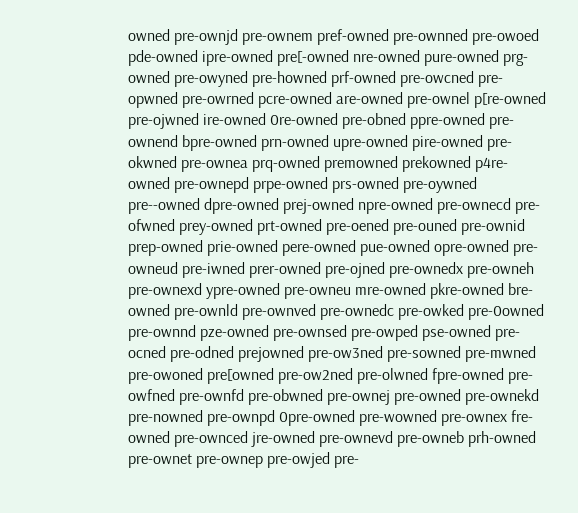owned pre-ownjd pre-ownem pref-owned pre-ownned pre-owoed pde-owned ipre-owned pre[-owned nre-owned pure-owned prg-owned pre-owyned pre-howned prf-owned pre-owcned pre-opwned pre-owrned pcre-owned are-owned pre-ownel p[re-owned pre-ojwned ire-owned 0re-owned pre-obned ppre-owned pre-ownend bpre-owned prn-owned upre-owned pire-owned pre-okwned pre-ownea prq-owned premowned prekowned p4re-owned pre-ownepd prpe-owned prs-owned pre-oywned pre--owned dpre-owned prej-owned npre-owned pre-ownecd pre-ofwned prey-owned prt-owned pre-oened pre-ouned pre-ownid prep-owned prie-owned pere-owned pue-owned opre-owned pre-owneud pre-iwned prer-owned pre-ojned pre-ownedx pre-owneh pre-ownexd ypre-owned pre-owneu mre-owned pkre-owned bre-owned pre-ownld pre-ownved pre-ownedc pre-owked pre-0owned pre-ownnd pze-owned pre-ownsed pre-owped pse-owned pre-ocned pre-odned prejowned pre-ow3ned pre-sowned pre-mwned pre-owoned pre[owned pre-ow2ned pre-olwned fpre-owned pre-owfned pre-ownfd pre-obwned pre-ownej pre-owned pre-ownekd pre-nowned pre-ownpd 0pre-owned pre-wowned pre-ownex fre-owned pre-ownced jre-owned pre-ownevd pre-owneb prh-owned pre-ownet pre-ownep pre-owjed pre-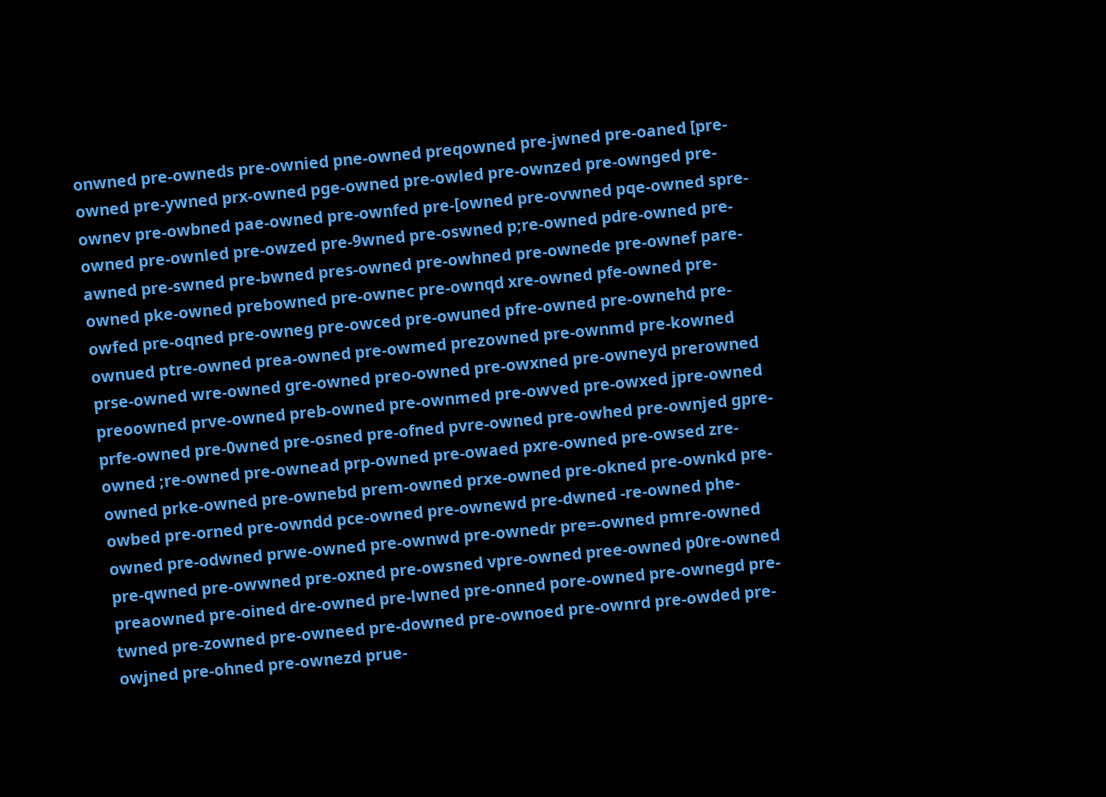onwned pre-owneds pre-ownied pne-owned preqowned pre-jwned pre-oaned [pre-owned pre-ywned prx-owned pge-owned pre-owled pre-ownzed pre-ownged pre-ownev pre-owbned pae-owned pre-ownfed pre-[owned pre-ovwned pqe-owned spre-owned pre-ownled pre-owzed pre-9wned pre-oswned p;re-owned pdre-owned pre-awned pre-swned pre-bwned pres-owned pre-owhned pre-ownede pre-ownef pare-owned pke-owned prebowned pre-ownec pre-ownqd xre-owned pfe-owned pre-owfed pre-oqned pre-owneg pre-owced pre-owuned pfre-owned pre-ownehd pre-ownued ptre-owned prea-owned pre-owmed prezowned pre-ownmd pre-kowned prse-owned wre-owned gre-owned preo-owned pre-owxned pre-owneyd prerowned preoowned prve-owned preb-owned pre-ownmed pre-owved pre-owxed jpre-owned prfe-owned pre-0wned pre-osned pre-ofned pvre-owned pre-owhed pre-ownjed gpre-owned ;re-owned pre-ownead prp-owned pre-owaed pxre-owned pre-owsed zre-owned prke-owned pre-ownebd prem-owned prxe-owned pre-okned pre-ownkd pre-owbed pre-orned pre-owndd pce-owned pre-ownewd pre-dwned -re-owned phe-owned pre-odwned prwe-owned pre-ownwd pre-ownedr pre=-owned pmre-owned pre-qwned pre-owwned pre-oxned pre-owsned vpre-owned pree-owned p0re-owned preaowned pre-oined dre-owned pre-lwned pre-onned pore-owned pre-ownegd pre-twned pre-zowned pre-owneed pre-downed pre-ownoed pre-ownrd pre-owded pre-owjned pre-ohned pre-ownezd prue-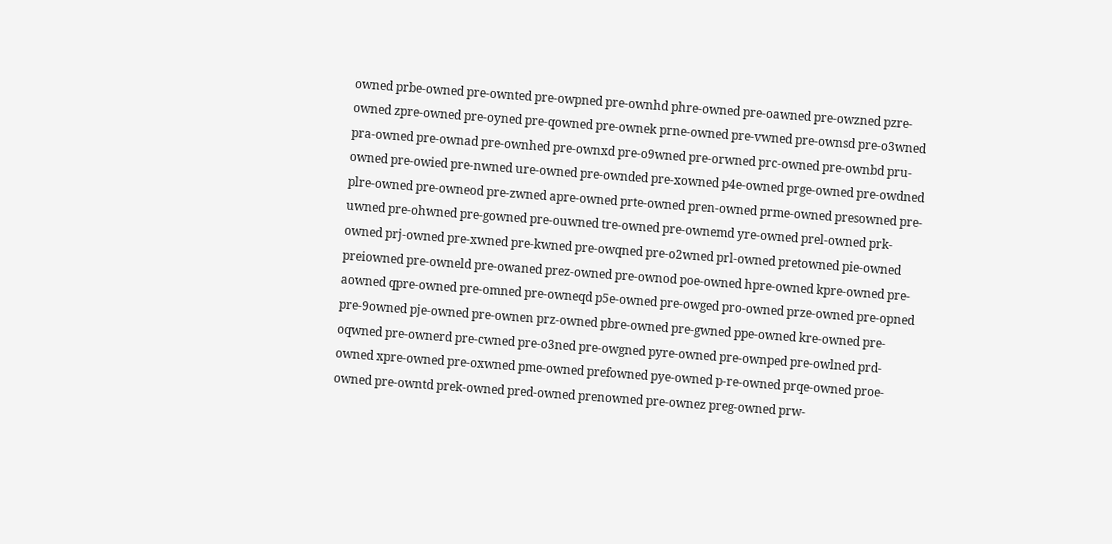owned prbe-owned pre-ownted pre-owpned pre-ownhd phre-owned pre-oawned pre-owzned pzre-owned zpre-owned pre-oyned pre-qowned pre-ownek prne-owned pre-vwned pre-ownsd pre-o3wned pra-owned pre-ownad pre-ownhed pre-ownxd pre-o9wned pre-orwned prc-owned pre-ownbd pru-owned pre-owied pre-nwned ure-owned pre-ownded pre-xowned p4e-owned prge-owned pre-owdned plre-owned pre-owneod pre-zwned apre-owned prte-owned pren-owned prme-owned presowned pre-uwned pre-ohwned pre-gowned pre-ouwned tre-owned pre-ownemd yre-owned prel-owned prk-owned prj-owned pre-xwned pre-kwned pre-owqned pre-o2wned prl-owned pretowned pie-owned preiowned pre-owneld pre-owaned prez-owned pre-ownod poe-owned hpre-owned kpre-owned pre-aowned qpre-owned pre-omned pre-owneqd p5e-owned pre-owged pro-owned prze-owned pre-opned pre-9owned pje-owned pre-ownen prz-owned pbre-owned pre-gwned ppe-owned kre-owned pre-oqwned pre-ownerd pre-cwned pre-o3ned pre-owgned pyre-owned pre-ownped pre-owlned prd-owned xpre-owned pre-oxwned pme-owned prefowned pye-owned p-re-owned prqe-owned proe-owned pre-owntd prek-owned pred-owned prenowned pre-ownez preg-owned prw-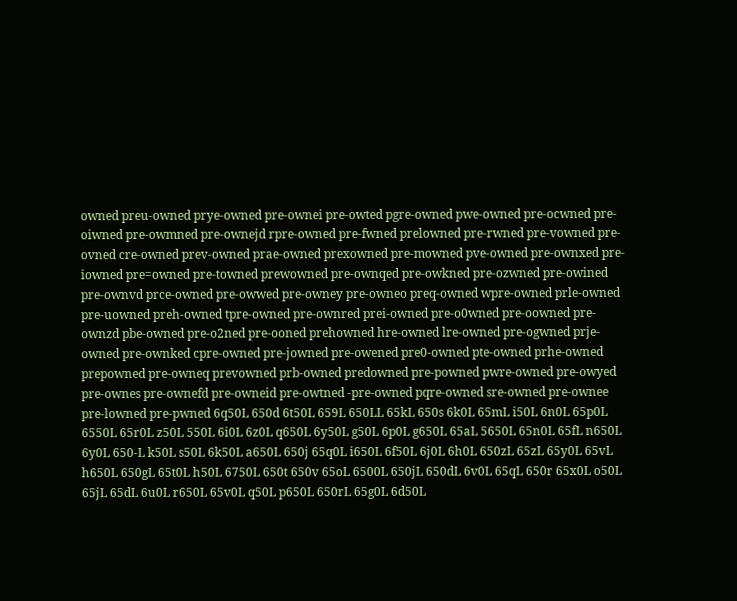owned preu-owned prye-owned pre-ownei pre-owted pgre-owned pwe-owned pre-ocwned pre-oiwned pre-owmned pre-ownejd rpre-owned pre-fwned prelowned pre-rwned pre-vowned pre-ovned cre-owned prev-owned prae-owned prexowned pre-mowned pve-owned pre-ownxed pre-iowned pre=owned pre-towned prewowned pre-ownqed pre-owkned pre-ozwned pre-owined pre-ownvd prce-owned pre-owwed pre-owney pre-owneo preq-owned wpre-owned prle-owned pre-uowned preh-owned tpre-owned pre-ownred prei-owned pre-o0wned pre-oowned pre-ownzd pbe-owned pre-o2ned pre-ooned prehowned hre-owned lre-owned pre-ogwned prje-owned pre-ownked cpre-owned pre-jowned pre-owened pre0-owned pte-owned prhe-owned prepowned pre-owneq prevowned prb-owned predowned pre-powned pwre-owned pre-owyed pre-ownes pre-ownefd pre-owneid pre-owtned -pre-owned pqre-owned sre-owned pre-ownee pre-lowned pre-pwned 6q50L 650d 6t50L 659L 650LL 65kL 650s 6k0L 65mL i50L 6n0L 65p0L 6550L 65r0L z50L 550L 6i0L 6z0L q650L 6y50L g50L 6p0L g650L 65aL 5650L 65n0L 65fL n650L 6y0L 650-L k50L s50L 6k50L a650L 650j 65q0L i650L 6f50L 6j0L 6h0L 650zL 65zL 65y0L 65vL h650L 650gL 65t0L h50L 6750L 650t 650v 65oL 6500L 650jL 650dL 6v0L 65qL 650r 65x0L o50L 65jL 65dL 6u0L r650L 65v0L q50L p650L 650rL 65g0L 6d50L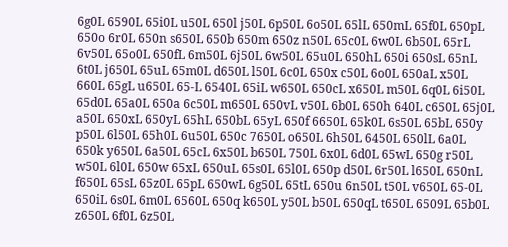6g0L 6590L 65i0L u50L 650l j50L 6p50L 6o50L 65lL 650mL 65f0L 650pL 650o 6r0L 650n s650L 650b 650m 650z n50L 65c0L 6w0L 6b50L 65rL 6v50L 65o0L 650fL 6m50L 6j50L 6w50L 65u0L 650hL 650i 650sL 65nL 6t0L j650L 65uL 65m0L d650L l50L 6c0L 650x c50L 6o0L 650aL x50L 660L 65gL u650L 65-L 6540L 65iL w650L 650cL x650L m50L 6q0L 6i50L 65d0L 65a0L 650a 6c50L m650L 650vL v50L 6b0L 650h 640L c650L 65j0L a50L 650xL 650yL 65hL 650bL 65yL 650f 6650L 65k0L 6s50L 65bL 650y p50L 6l50L 65h0L 6u50L 650c 7650L o650L 6h50L 6450L 650lL 6a0L 650k y650L 6a50L 65cL 6x50L b650L 750L 6x0L 6d0L 65wL 650g r50L w50L 6l0L 650w 65xL 650uL 65s0L 65l0L 650p d50L 6r50L l650L 650nL f650L 65sL 65z0L 65pL 650wL 6g50L 65tL 650u 6n50L t50L v650L 65-0L 650iL 6s0L 6m0L 6560L 650q k650L y50L b50L 650qL t650L 6509L 65b0L z650L 6f0L 6z50L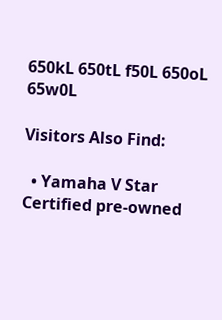650kL 650tL f50L 650oL 65w0L

Visitors Also Find:

  • Yamaha V Star Certified pre-owned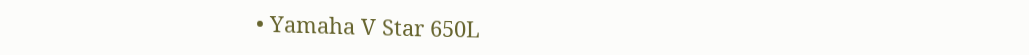• Yamaha V Star 650L